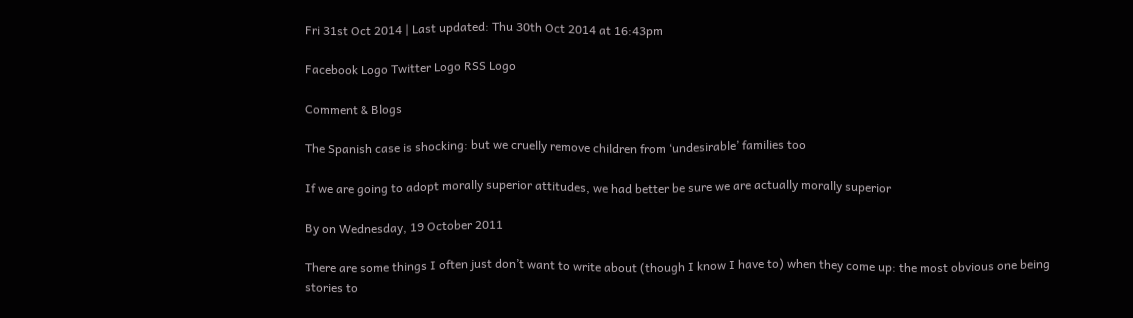Fri 31st Oct 2014 | Last updated: Thu 30th Oct 2014 at 16:43pm

Facebook Logo Twitter Logo RSS Logo

Comment & Blogs

The Spanish case is shocking: but we cruelly remove children from ‘undesirable’ families too

If we are going to adopt morally superior attitudes, we had better be sure we are actually morally superior

By on Wednesday, 19 October 2011

There are some things I often just don’t want to write about (though I know I have to) when they come up: the most obvious one being stories to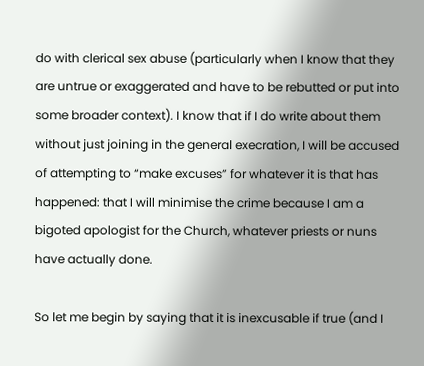do with clerical sex abuse (particularly when I know that they are untrue or exaggerated and have to be rebutted or put into some broader context). I know that if I do write about them without just joining in the general execration, I will be accused of attempting to “make excuses” for whatever it is that has happened: that I will minimise the crime because I am a bigoted apologist for the Church, whatever priests or nuns have actually done.

So let me begin by saying that it is inexcusable if true (and I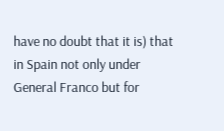have no doubt that it is) that in Spain not only under General Franco but for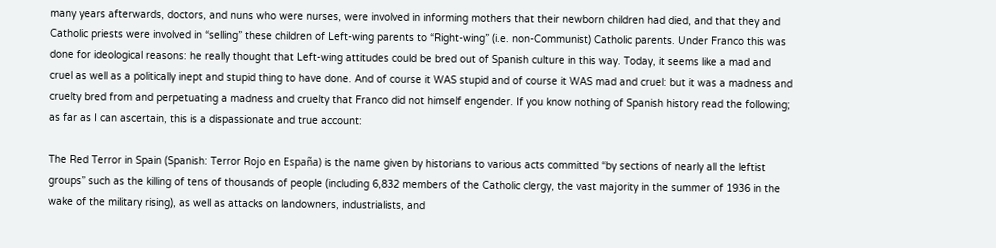many years afterwards, doctors, and nuns who were nurses, were involved in informing mothers that their newborn children had died, and that they and Catholic priests were involved in “selling” these children of Left-wing parents to “Right-wing” (i.e. non-Communist) Catholic parents. Under Franco this was done for ideological reasons: he really thought that Left-wing attitudes could be bred out of Spanish culture in this way. Today, it seems like a mad and cruel as well as a politically inept and stupid thing to have done. And of course it WAS stupid and of course it WAS mad and cruel: but it was a madness and cruelty bred from and perpetuating a madness and cruelty that Franco did not himself engender. If you know nothing of Spanish history read the following; as far as I can ascertain, this is a dispassionate and true account:

The Red Terror in Spain (Spanish: Terror Rojo en España) is the name given by historians to various acts committed “by sections of nearly all the leftist groups” such as the killing of tens of thousands of people (including 6,832 members of the Catholic clergy, the vast majority in the summer of 1936 in the wake of the military rising), as well as attacks on landowners, industrialists, and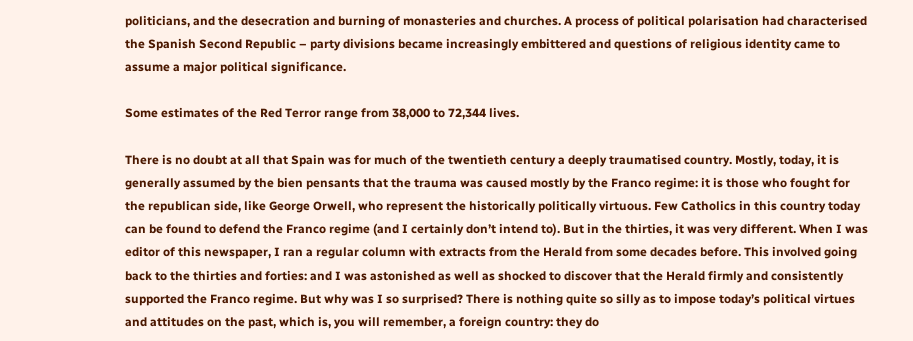politicians, and the desecration and burning of monasteries and churches. A process of political polarisation had characterised the Spanish Second Republic – party divisions became increasingly embittered and questions of religious identity came to assume a major political significance.

Some estimates of the Red Terror range from 38,000 to 72,344 lives.

There is no doubt at all that Spain was for much of the twentieth century a deeply traumatised country. Mostly, today, it is generally assumed by the bien pensants that the trauma was caused mostly by the Franco regime: it is those who fought for the republican side, like George Orwell, who represent the historically politically virtuous. Few Catholics in this country today can be found to defend the Franco regime (and I certainly don’t intend to). But in the thirties, it was very different. When I was editor of this newspaper, I ran a regular column with extracts from the Herald from some decades before. This involved going back to the thirties and forties: and I was astonished as well as shocked to discover that the Herald firmly and consistently supported the Franco regime. But why was I so surprised? There is nothing quite so silly as to impose today’s political virtues and attitudes on the past, which is, you will remember, a foreign country: they do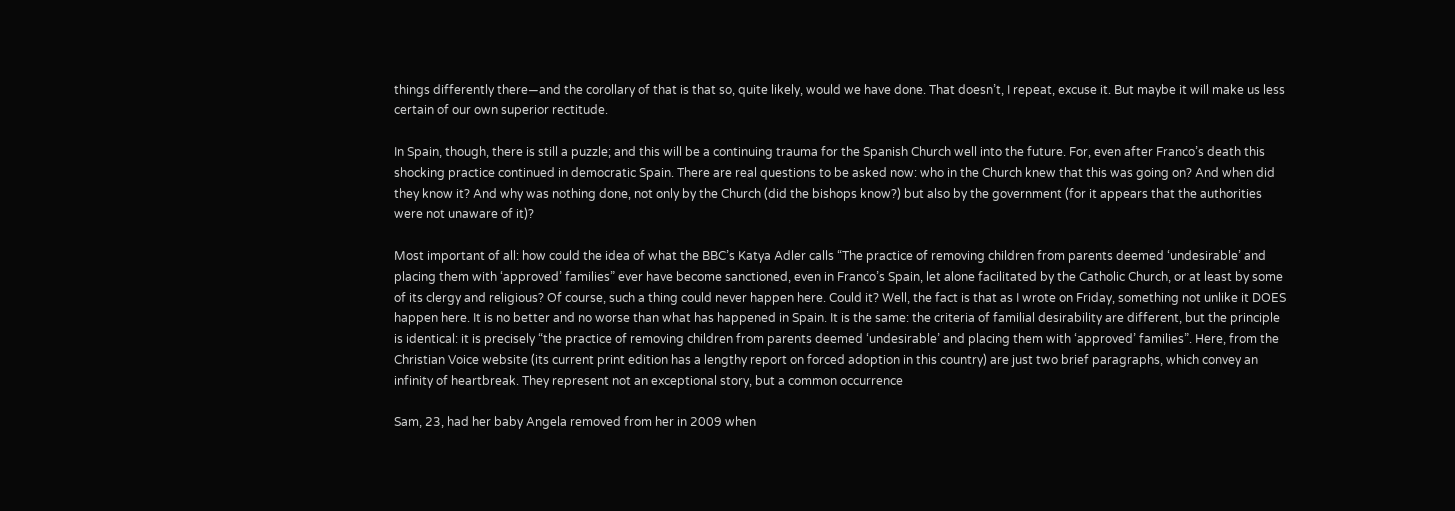things differently there—and the corollary of that is that so, quite likely, would we have done. That doesn’t, I repeat, excuse it. But maybe it will make us less certain of our own superior rectitude.

In Spain, though, there is still a puzzle; and this will be a continuing trauma for the Spanish Church well into the future. For, even after Franco’s death this shocking practice continued in democratic Spain. There are real questions to be asked now: who in the Church knew that this was going on? And when did they know it? And why was nothing done, not only by the Church (did the bishops know?) but also by the government (for it appears that the authorities were not unaware of it)?

Most important of all: how could the idea of what the BBC’s Katya Adler calls “The practice of removing children from parents deemed ‘undesirable’ and placing them with ‘approved’ families” ever have become sanctioned, even in Franco’s Spain, let alone facilitated by the Catholic Church, or at least by some of its clergy and religious? Of course, such a thing could never happen here. Could it? Well, the fact is that as I wrote on Friday, something not unlike it DOES happen here. It is no better and no worse than what has happened in Spain. It is the same: the criteria of familial desirability are different, but the principle is identical: it is precisely “the practice of removing children from parents deemed ‘undesirable’ and placing them with ‘approved’ families”. Here, from the Christian Voice website (its current print edition has a lengthy report on forced adoption in this country) are just two brief paragraphs, which convey an infinity of heartbreak. They represent not an exceptional story, but a common occurrence

Sam, 23, had her baby Angela removed from her in 2009 when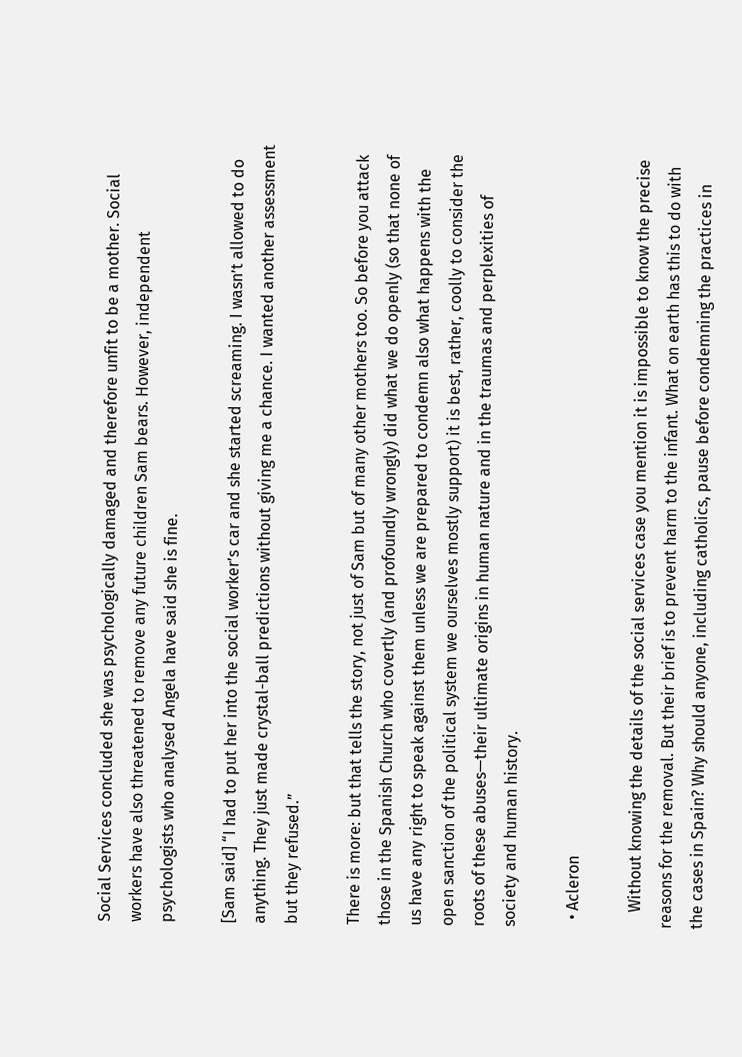Social Services concluded she was psychologically damaged and therefore unfit to be a mother. Social workers have also threatened to remove any future children Sam bears. However, independent psychologists who analysed Angela have said she is fine.

[Sam said] “I had to put her into the social worker’s car and she started screaming. I wasn’t allowed to do anything. They just made crystal-ball predictions without giving me a chance. I wanted another assessment but they refused.”

There is more: but that tells the story, not just of Sam but of many other mothers too. So before you attack those in the Spanish Church who covertly (and profoundly wrongly) did what we do openly (so that none of us have any right to speak against them unless we are prepared to condemn also what happens with the open sanction of the political system we ourselves mostly support) it is best, rather, coolly to consider the roots of these abuses—their ultimate origins in human nature and in the traumas and perplexities of society and human history.

  • Acleron

    Without knowing the details of the social services case you mention it is impossible to know the precise reasons for the removal. But their brief is to prevent harm to the infant. What on earth has this to do with the cases in Spain? Why should anyone, including catholics, pause before condemning the practices in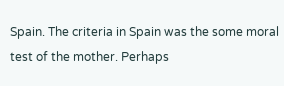Spain. The criteria in Spain was the some moral test of the mother. Perhaps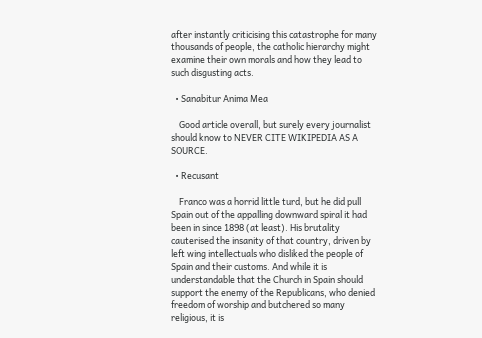after instantly criticising this catastrophe for many thousands of people, the catholic hierarchy might examine their own morals and how they lead to such disgusting acts.

  • Sanabitur Anima Mea

    Good article overall, but surely every journalist should know to NEVER CITE WIKIPEDIA AS A SOURCE.

  • Recusant

    Franco was a horrid little turd, but he did pull Spain out of the appalling downward spiral it had been in since 1898 (at least). His brutality cauterised the insanity of that country, driven by left wing intellectuals who disliked the people of Spain and their customs. And while it is understandable that the Church in Spain should support the enemy of the Republicans, who denied freedom of worship and butchered so many religious, it is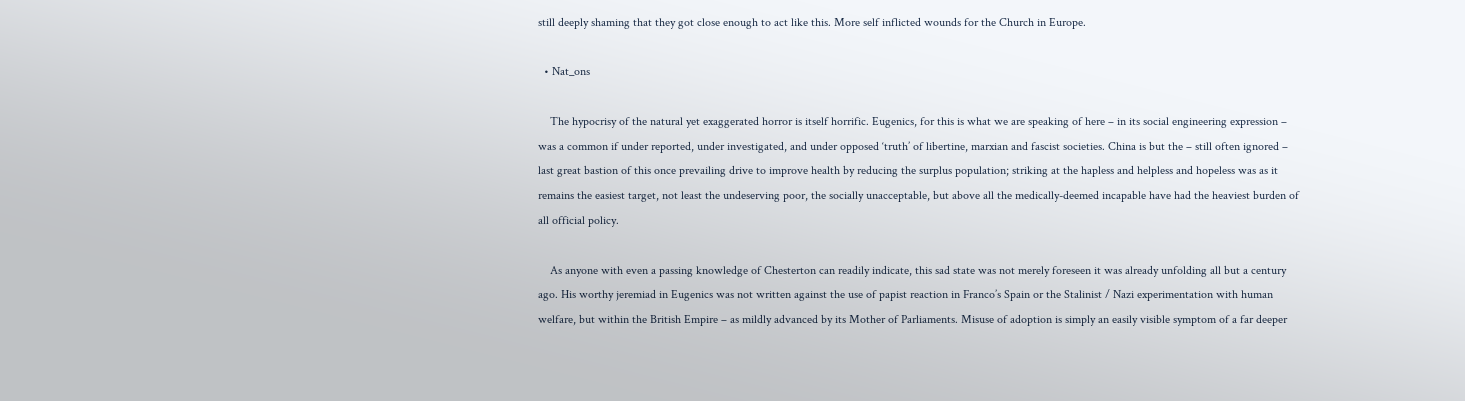still deeply shaming that they got close enough to act like this. More self inflicted wounds for the Church in Europe.

  • Nat_ons

    The hypocrisy of the natural yet exaggerated horror is itself horrific. Eugenics, for this is what we are speaking of here – in its social engineering expression – was a common if under reported, under investigated, and under opposed ‘truth’ of libertine, marxian and fascist societies. China is but the – still often ignored – last great bastion of this once prevailing drive to improve health by reducing the surplus population; striking at the hapless and helpless and hopeless was as it remains the easiest target, not least the undeserving poor, the socially unacceptable, but above all the medically-deemed incapable have had the heaviest burden of all official policy.

    As anyone with even a passing knowledge of Chesterton can readily indicate, this sad state was not merely foreseen it was already unfolding all but a century ago. His worthy jeremiad in Eugenics was not written against the use of papist reaction in Franco’s Spain or the Stalinist / Nazi experimentation with human welfare, but within the British Empire – as mildly advanced by its Mother of Parliaments. Misuse of adoption is simply an easily visible symptom of a far deeper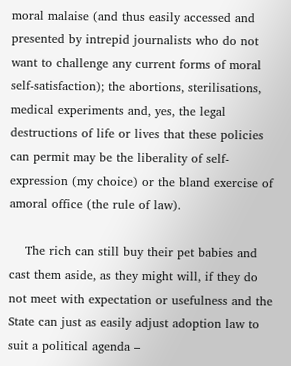moral malaise (and thus easily accessed and presented by intrepid journalists who do not want to challenge any current forms of moral self-satisfaction); the abortions, sterilisations, medical experiments and, yes, the legal destructions of life or lives that these policies can permit may be the liberality of self-expression (my choice) or the bland exercise of amoral office (the rule of law).

    The rich can still buy their pet babies and cast them aside, as they might will, if they do not meet with expectation or usefulness and the State can just as easily adjust adoption law to suit a political agenda –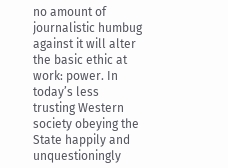no amount of journalistic humbug against it will alter the basic ethic at work: power. In today’s less trusting Western society obeying the State happily and unquestioningly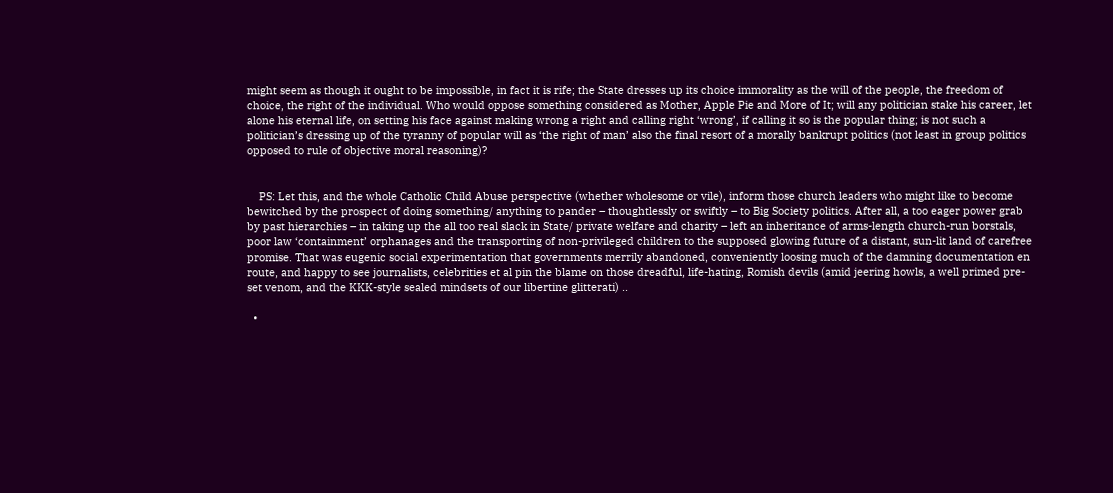might seem as though it ought to be impossible, in fact it is rife; the State dresses up its choice immorality as the will of the people, the freedom of choice, the right of the individual. Who would oppose something considered as Mother, Apple Pie and More of It; will any politician stake his career, let alone his eternal life, on setting his face against making wrong a right and calling right ‘wrong’, if calling it so is the popular thing; is not such a politician’s dressing up of the tyranny of popular will as ‘the right of man’ also the final resort of a morally bankrupt politics (not least in group politics opposed to rule of objective moral reasoning)?


    PS: Let this, and the whole Catholic Child Abuse perspective (whether wholesome or vile), inform those church leaders who might like to become bewitched by the prospect of doing something/ anything to pander – thoughtlessly or swiftly – to Big Society politics. After all, a too eager power grab by past hierarchies – in taking up the all too real slack in State/ private welfare and charity – left an inheritance of arms-length church-run borstals, poor law ‘containment’ orphanages and the transporting of non-privileged children to the supposed glowing future of a distant, sun-lit land of carefree promise. That was eugenic social experimentation that governments merrily abandoned, conveniently loosing much of the damning documentation en route, and happy to see journalists, celebrities et al pin the blame on those dreadful, life-hating, Romish devils (amid jeering howls, a well primed pre-set venom, and the KKK-style sealed mindsets of our libertine glitterati) ..

  •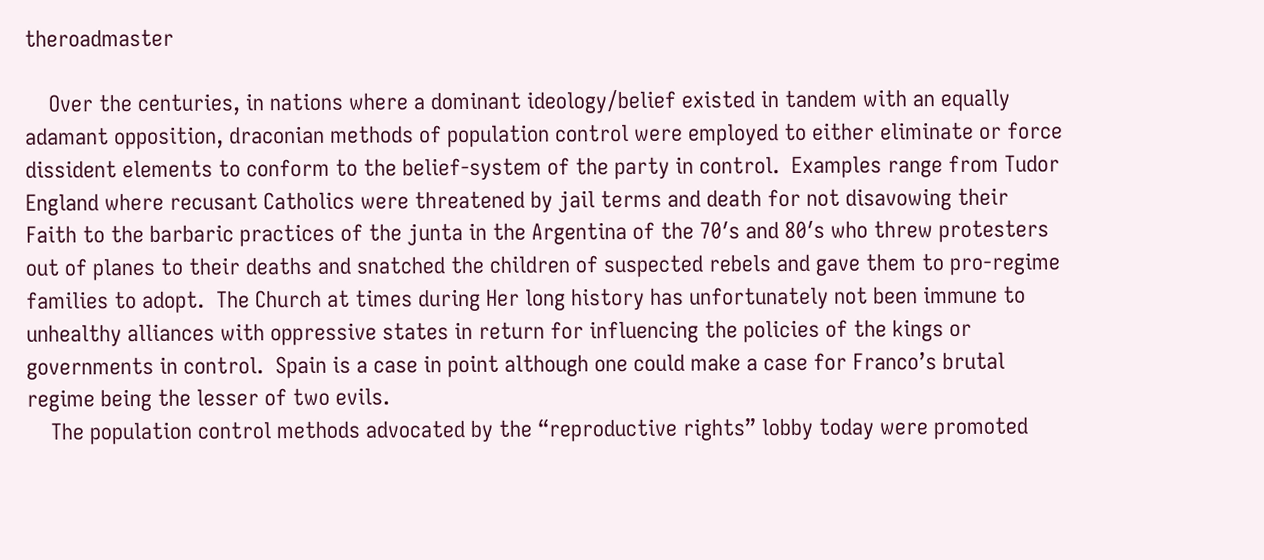theroadmaster

    Over the centuries, in nations where a dominant ideology/belief existed in tandem with an equally adamant opposition, draconian methods of population control were employed to either eliminate or force dissident elements to conform to the belief-system of the party in control.  Examples range from Tudor England where recusant Catholics were threatened by jail terms and death for not disavowing their Faith to the barbaric practices of the junta in the Argentina of the 70′s and 80′s who threw protesters out of planes to their deaths and snatched the children of suspected rebels and gave them to pro-regime families to adopt.  The Church at times during Her long history has unfortunately not been immune to unhealthy alliances with oppressive states in return for influencing the policies of the kings or governments in control.  Spain is a case in point although one could make a case for Franco’s brutal regime being the lesser of two evils.
    The population control methods advocated by the “reproductive rights” lobby today were promoted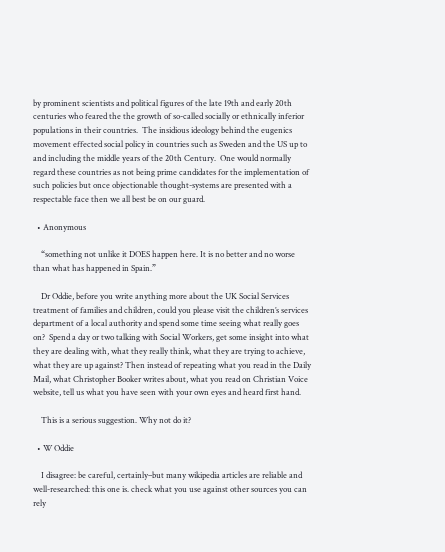by prominent scientists and political figures of the late 19th and early 20th centuries who feared the the growth of so-called socially or ethnically inferior populations in their countries.  The insidious ideology behind the eugenics movement effected social policy in countries such as Sweden and the US up to and including the middle years of the 20th Century.  One would normally regard these countries as not being prime candidates for the implementation of such policies but once objectionable thought-systems are presented with a respectable face then we all best be on our guard.

  • Anonymous

    “something not unlike it DOES happen here. It is no better and no worse than what has happened in Spain.”

    Dr Oddie, before you write anything more about the UK Social Services treatment of families and children, could you please visit the children’s services department of a local authority and spend some time seeing what really goes on?  Spend a day or two talking with Social Workers, get some insight into what they are dealing with, what they really think, what they are trying to achieve, what they are up against? Then instead of repeating what you read in the Daily Mail, what Christopher Booker writes about, what you read on Christian Voice website, tell us what you have seen with your own eyes and heard first hand.

    This is a serious suggestion. Why not do it?

  • W Oddie

    I disagree: be careful, certainly–but many wikipedia articles are reliable and well-researched: this one is. check what you use against other sources you can rely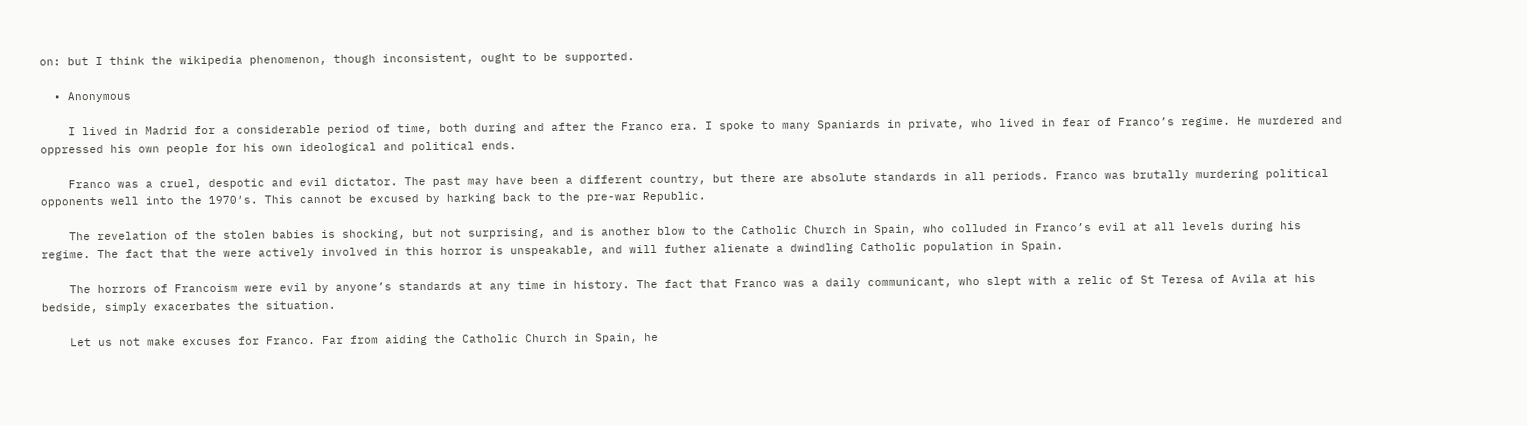on: but I think the wikipedia phenomenon, though inconsistent, ought to be supported.

  • Anonymous

    I lived in Madrid for a considerable period of time, both during and after the Franco era. I spoke to many Spaniards in private, who lived in fear of Franco’s regime. He murdered and oppressed his own people for his own ideological and political ends.

    Franco was a cruel, despotic and evil dictator. The past may have been a different country, but there are absolute standards in all periods. Franco was brutally murdering political opponents well into the 1970′s. This cannot be excused by harking back to the pre-war Republic.

    The revelation of the stolen babies is shocking, but not surprising, and is another blow to the Catholic Church in Spain, who colluded in Franco’s evil at all levels during his regime. The fact that the were actively involved in this horror is unspeakable, and will futher alienate a dwindling Catholic population in Spain.

    The horrors of Francoism were evil by anyone’s standards at any time in history. The fact that Franco was a daily communicant, who slept with a relic of St Teresa of Avila at his bedside, simply exacerbates the situation.

    Let us not make excuses for Franco. Far from aiding the Catholic Church in Spain, he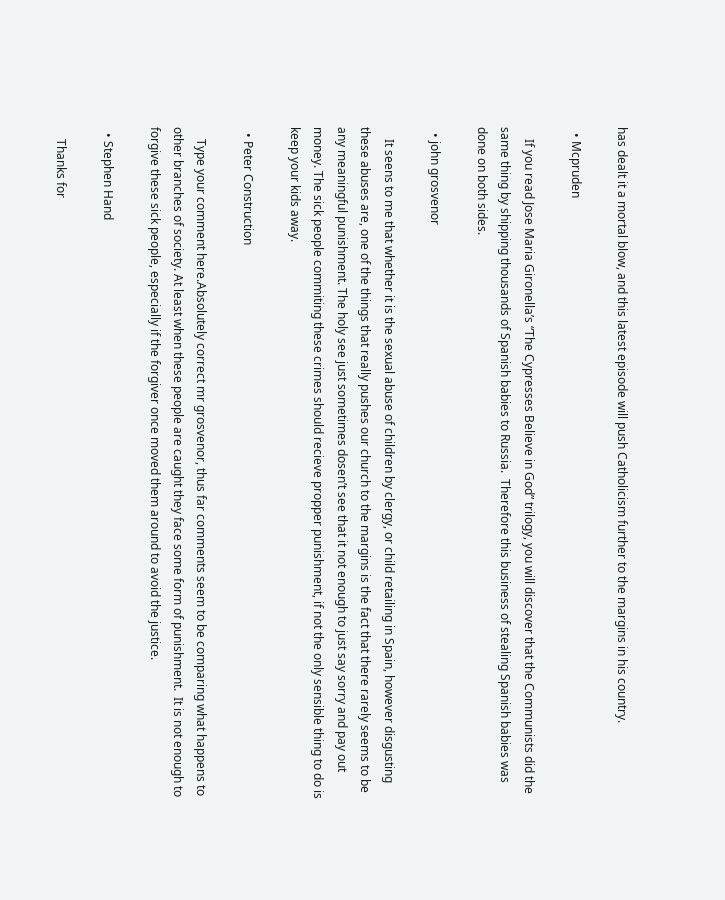has dealt it a mortal blow, and this latest episode will push Catholicism further to the margins in his country.

  • Mcpruden

    If you read Jose Maria Gironella’s “The Cypresses Believe in God” trilogy, you will discover that the Communists did the same thing by shipping thousands of Spanish babies to Russia.  Therefore this business of stealing Spanish babies was done on both sides.

  • john grosvenor

    It seens to me that whether it is the sexual abuse of children by clergy, or child retailing in Spain, however disgusting these abuses are, one of the things that really pushes our church to the margins is the fact that there rarely seems to be any meaningful punishment. The holy see just sometimes dosen’t see that it not enough to just say sorry and pay out money. The sick people commiting these crimes should recieve propper punishment, if not the only sensible thing to do is keep your kids away.

  • Peter Construction

    Type your comment here.Absolutely correct mr grosvenor, thus far comments seem to be comparing what happens to other branches of society. At least when these people are caught they face some form of punishment.  It is not enough to forgive these sick people, especially if the forgiver once moved them around to avoid the justice.

  • Stephen Hand

    Thanks for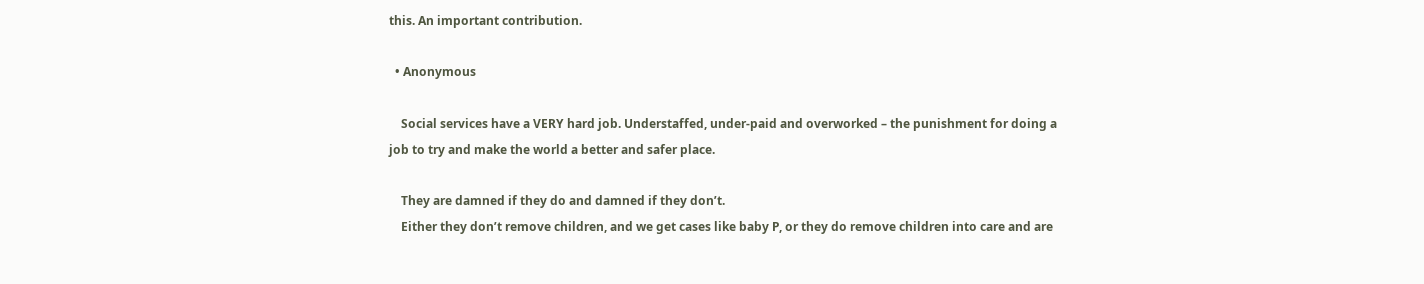this. An important contribution.

  • Anonymous

    Social services have a VERY hard job. Understaffed, under-paid and overworked – the punishment for doing a job to try and make the world a better and safer place.

    They are damned if they do and damned if they don’t.
    Either they don’t remove children, and we get cases like baby P, or they do remove children into care and are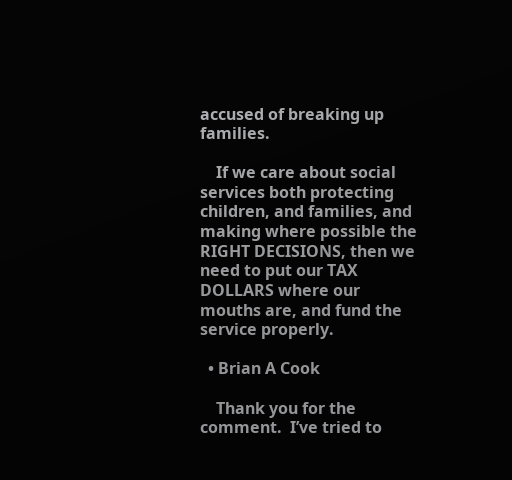accused of breaking up families.

    If we care about social services both protecting children, and families, and making where possible the RIGHT DECISIONS, then we need to put our TAX DOLLARS where our mouths are, and fund the service properly.

  • Brian A Cook

    Thank you for the comment.  I’ve tried to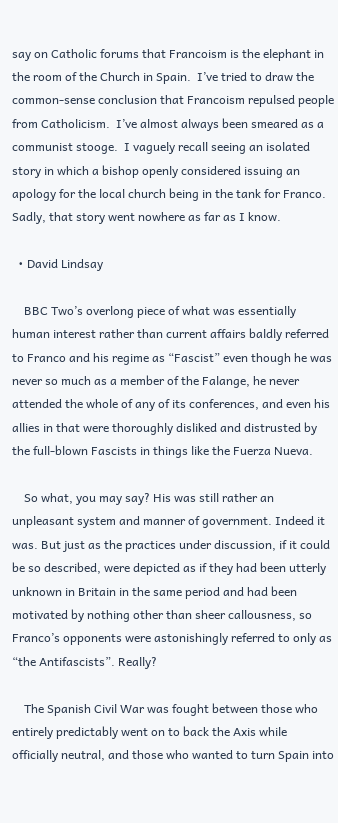say on Catholic forums that Francoism is the elephant in the room of the Church in Spain.  I’ve tried to draw the common-sense conclusion that Francoism repulsed people from Catholicism.  I’ve almost always been smeared as a communist stooge.  I vaguely recall seeing an isolated story in which a bishop openly considered issuing an apology for the local church being in the tank for Franco.  Sadly, that story went nowhere as far as I know.

  • David Lindsay

    BBC Two’s overlong piece of what was essentially human interest rather than current affairs baldly referred to Franco and his regime as “Fascist” even though he was never so much as a member of the Falange, he never attended the whole of any of its conferences, and even his allies in that were thoroughly disliked and distrusted by the full-blown Fascists in things like the Fuerza Nueva.

    So what, you may say? His was still rather an unpleasant system and manner of government. Indeed it was. But just as the practices under discussion, if it could be so described, were depicted as if they had been utterly unknown in Britain in the same period and had been motivated by nothing other than sheer callousness, so Franco’s opponents were astonishingly referred to only as “the Antifascists”. Really?

    The Spanish Civil War was fought between those who entirely predictably went on to back the Axis while officially neutral, and those who wanted to turn Spain into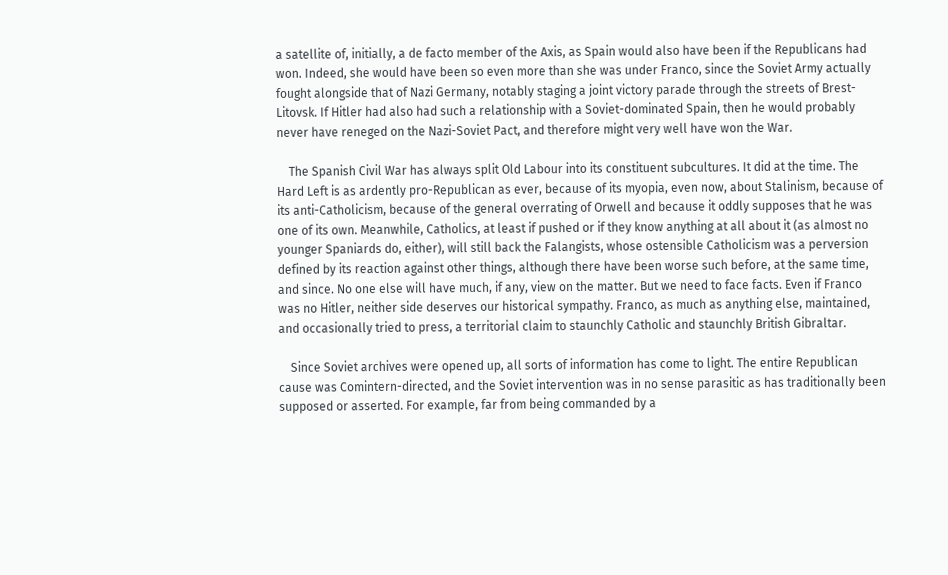a satellite of, initially, a de facto member of the Axis, as Spain would also have been if the Republicans had won. Indeed, she would have been so even more than she was under Franco, since the Soviet Army actually fought alongside that of Nazi Germany, notably staging a joint victory parade through the streets of Brest-Litovsk. If Hitler had also had such a relationship with a Soviet-dominated Spain, then he would probably never have reneged on the Nazi-Soviet Pact, and therefore might very well have won the War.

    The Spanish Civil War has always split Old Labour into its constituent subcultures. It did at the time. The Hard Left is as ardently pro-Republican as ever, because of its myopia, even now, about Stalinism, because of its anti-Catholicism, because of the general overrating of Orwell and because it oddly supposes that he was one of its own. Meanwhile, Catholics, at least if pushed or if they know anything at all about it (as almost no younger Spaniards do, either), will still back the Falangists, whose ostensible Catholicism was a perversion defined by its reaction against other things, although there have been worse such before, at the same time, and since. No one else will have much, if any, view on the matter. But we need to face facts. Even if Franco was no Hitler, neither side deserves our historical sympathy. Franco, as much as anything else, maintained, and occasionally tried to press, a territorial claim to staunchly Catholic and staunchly British Gibraltar.

    Since Soviet archives were opened up, all sorts of information has come to light. The entire Republican cause was Comintern-directed, and the Soviet intervention was in no sense parasitic as has traditionally been supposed or asserted. For example, far from being commanded by a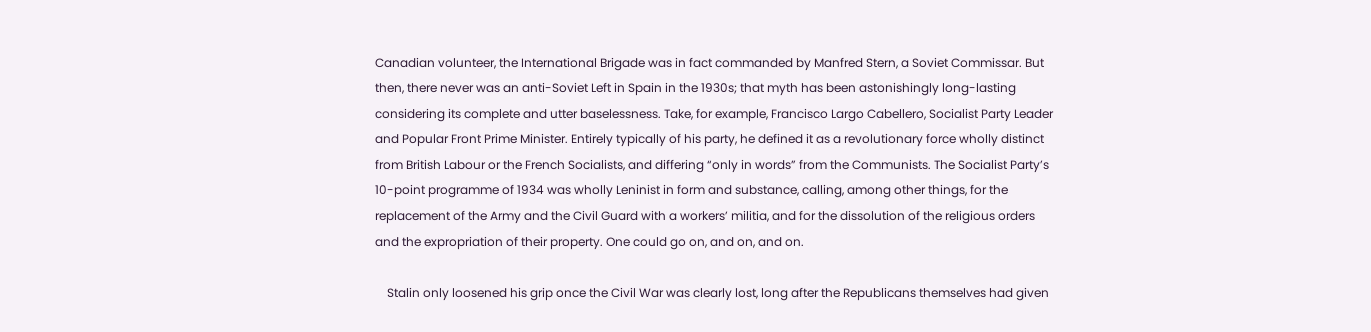Canadian volunteer, the International Brigade was in fact commanded by Manfred Stern, a Soviet Commissar. But then, there never was an anti-Soviet Left in Spain in the 1930s; that myth has been astonishingly long-lasting considering its complete and utter baselessness. Take, for example, Francisco Largo Cabellero, Socialist Party Leader and Popular Front Prime Minister. Entirely typically of his party, he defined it as a revolutionary force wholly distinct from British Labour or the French Socialists, and differing “only in words” from the Communists. The Socialist Party’s 10-point programme of 1934 was wholly Leninist in form and substance, calling, among other things, for the replacement of the Army and the Civil Guard with a workers’ militia, and for the dissolution of the religious orders and the expropriation of their property. One could go on, and on, and on.

    Stalin only loosened his grip once the Civil War was clearly lost, long after the Republicans themselves had given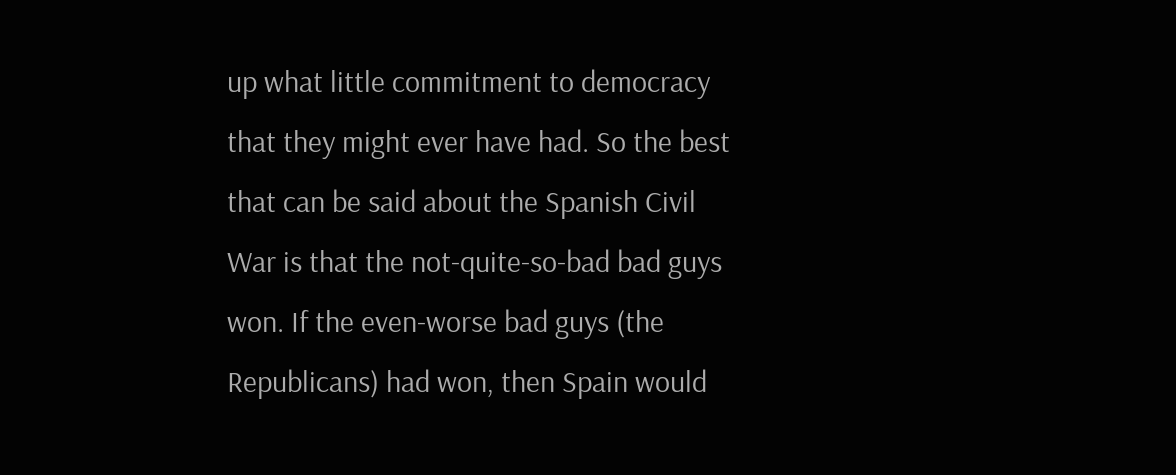up what little commitment to democracy that they might ever have had. So the best that can be said about the Spanish Civil War is that the not-quite-so-bad bad guys won. If the even-worse bad guys (the Republicans) had won, then Spain would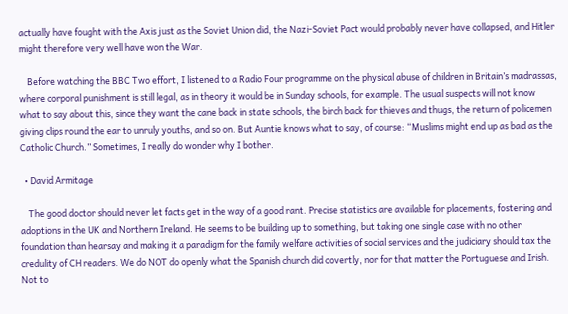actually have fought with the Axis just as the Soviet Union did, the Nazi-Soviet Pact would probably never have collapsed, and Hitler might therefore very well have won the War.

    Before watching the BBC Two effort, I listened to a Radio Four programme on the physical abuse of children in Britain’s madrassas, where corporal punishment is still legal, as in theory it would be in Sunday schools, for example. The usual suspects will not know what to say about this, since they want the cane back in state schools, the birch back for thieves and thugs, the return of policemen giving clips round the ear to unruly youths, and so on. But Auntie knows what to say, of course: “Muslims might end up as bad as the Catholic Church.” Sometimes, I really do wonder why I bother.

  • David Armitage

    The good doctor should never let facts get in the way of a good rant. Precise statistics are available for placements, fostering and adoptions in the UK and Northern Ireland. He seems to be building up to something, but taking one single case with no other foundation than hearsay and making it a paradigm for the family welfare activities of social services and the judiciary should tax the credulity of CH readers. We do NOT do openly what the Spanish church did covertly, nor for that matter the Portuguese and Irish.  Not to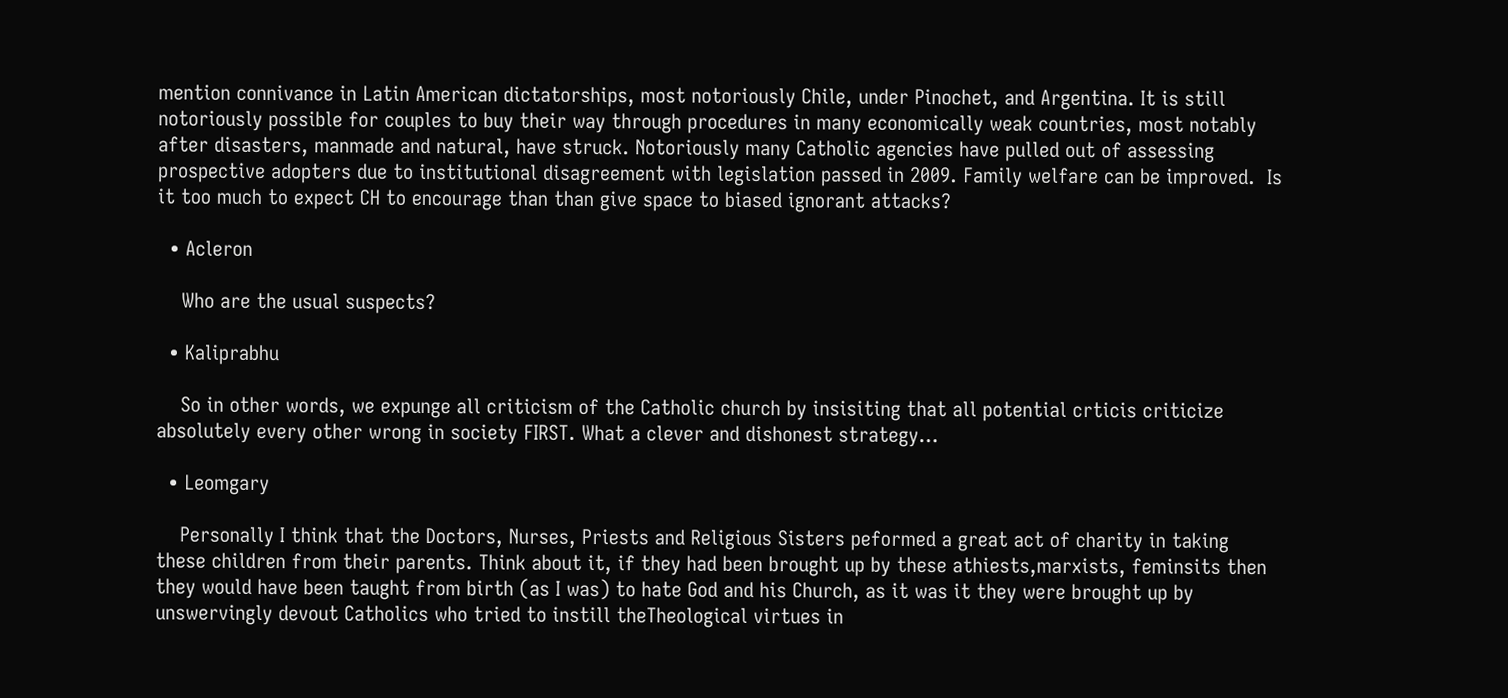mention connivance in Latin American dictatorships, most notoriously Chile, under Pinochet, and Argentina. It is still notoriously possible for couples to buy their way through procedures in many economically weak countries, most notably after disasters, manmade and natural, have struck. Notoriously many Catholic agencies have pulled out of assessing prospective adopters due to institutional disagreement with legislation passed in 2009. Family welfare can be improved.  Is it too much to expect CH to encourage than than give space to biased ignorant attacks?

  • Acleron

    Who are the usual suspects?

  • Kaliprabhu

    So in other words, we expunge all criticism of the Catholic church by insisiting that all potential crticis criticize absolutely every other wrong in society FIRST. What a clever and dishonest strategy…

  • Leomgary

    Personally I think that the Doctors, Nurses, Priests and Religious Sisters peformed a great act of charity in taking these children from their parents. Think about it, if they had been brought up by these athiests,marxists, feminsits then they would have been taught from birth (as I was) to hate God and his Church, as it was it they were brought up by unswervingly devout Catholics who tried to instill theTheological virtues in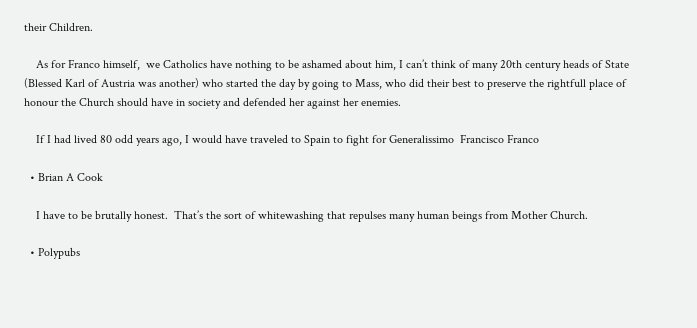their Children.

    As for Franco himself,  we Catholics have nothing to be ashamed about him, I can’t think of many 20th century heads of State (Blessed Karl of Austria was another) who started the day by going to Mass, who did their best to preserve the rightfull place of honour the Church should have in society and defended her against her enemies.

    If I had lived 80 odd years ago, I would have traveled to Spain to fight for Generalissimo  Francisco Franco

  • Brian A Cook

    I have to be brutally honest.  That’s the sort of whitewashing that repulses many human beings from Mother Church.

  • Polypubs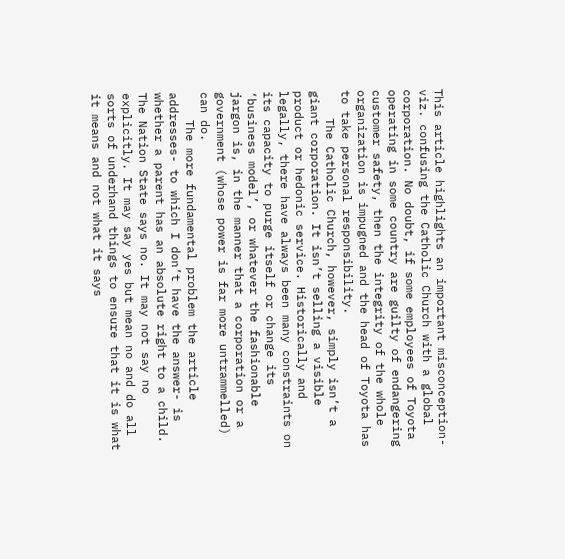This article highlights an important misconception- viz. confusing the Catholic Church with a global corporation. No doubt, if some employees of Toyota operating in some country are guilty of endangering customer safety, then the integrity of the whole organization is impugned and the head of Toyota has to take personal responsibility.
    The Catholic Church, however, simply isn’t a giant corporation. It isn’t selling a visible product or hedonic service. Historically and legally, there have always been many constraints on its capacity to purge itself or change its ‘business model’, or whatever the fashionable jargon is, in the manner that a corporation or a government (whose power is far more untrammelled) can do.
    The more fundamental problem the article addresses- to which I don’t have the answer- is whether a parent has an absolute right to a child. The Nation State says no. It may not say no explicitly. It may say yes but mean no and do all sorts of underhand things to ensure that it is what it means and not what it says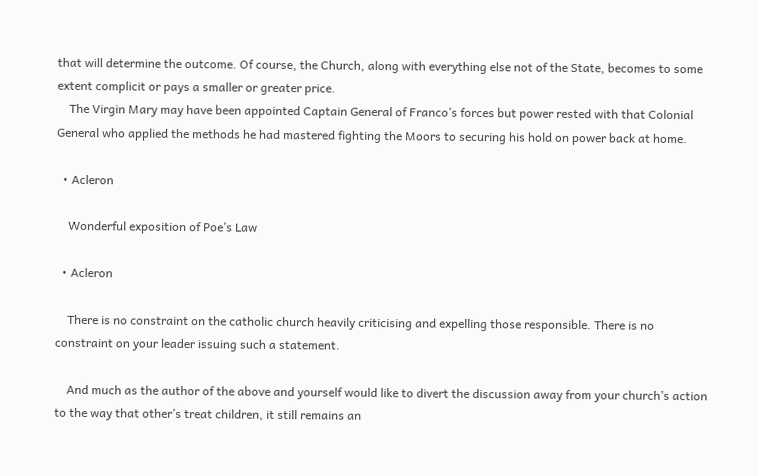that will determine the outcome. Of course, the Church, along with everything else not of the State, becomes to some extent complicit or pays a smaller or greater price.
    The Virgin Mary may have been appointed Captain General of Franco’s forces but power rested with that Colonial General who applied the methods he had mastered fighting the Moors to securing his hold on power back at home.

  • Acleron

    Wonderful exposition of Poe’s Law

  • Acleron

    There is no constraint on the catholic church heavily criticising and expelling those responsible. There is no constraint on your leader issuing such a statement.

    And much as the author of the above and yourself would like to divert the discussion away from your church’s action to the way that other’s treat children, it still remains an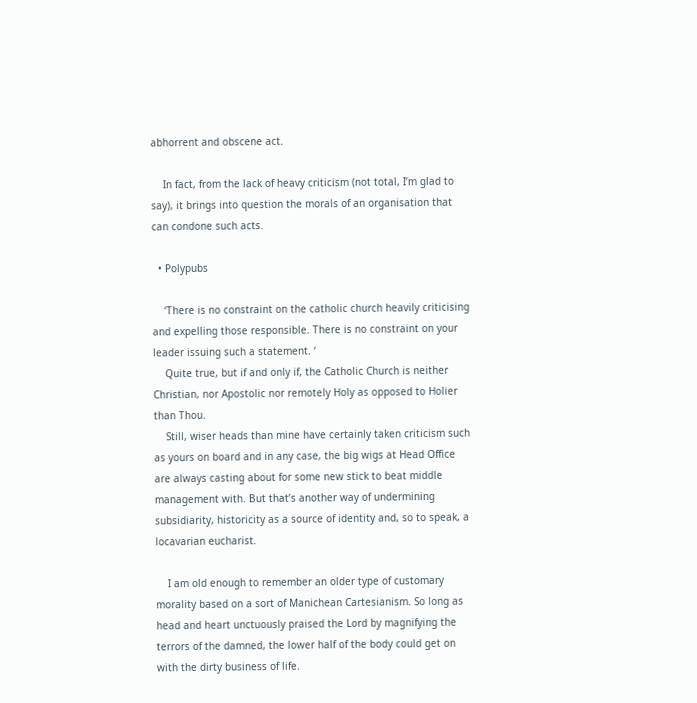abhorrent and obscene act.

    In fact, from the lack of heavy criticism (not total, I’m glad to say), it brings into question the morals of an organisation that can condone such acts.

  • Polypubs

    ‘There is no constraint on the catholic church heavily criticising and expelling those responsible. There is no constraint on your leader issuing such a statement. ‘
    Quite true, but if and only if, the Catholic Church is neither Christian, nor Apostolic nor remotely Holy as opposed to Holier than Thou.
    Still, wiser heads than mine have certainly taken criticism such as yours on board and in any case, the big wigs at Head Office are always casting about for some new stick to beat middle management with. But that’s another way of undermining subsidiarity, historicity as a source of identity and, so to speak, a locavarian eucharist.

    I am old enough to remember an older type of customary morality based on a sort of Manichean Cartesianism. So long as head and heart unctuously praised the Lord by magnifying the terrors of the damned, the lower half of the body could get on with the dirty business of life.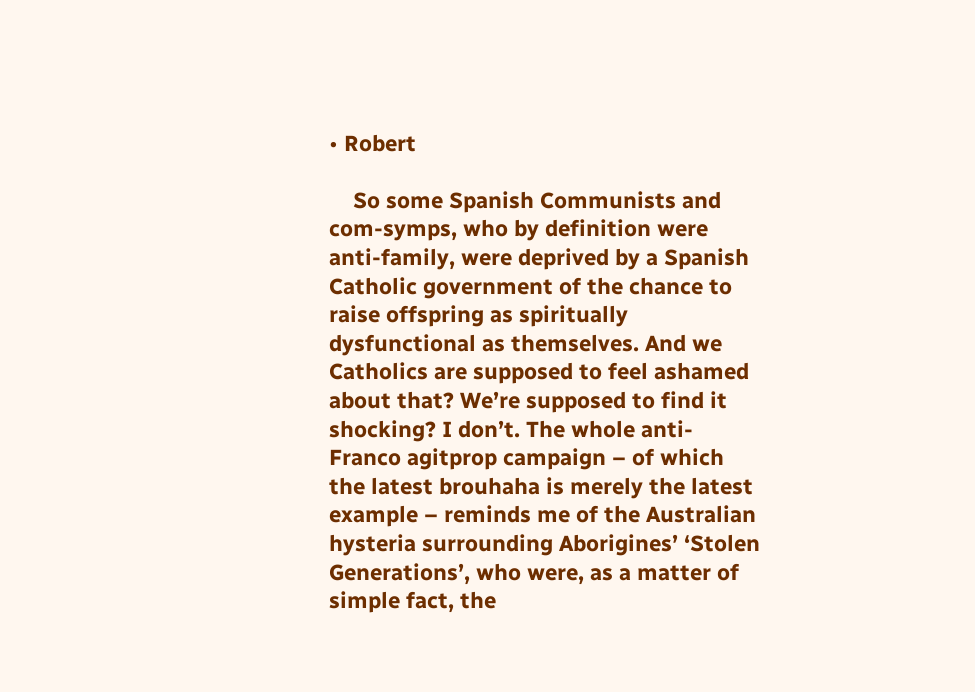• Robert

    So some Spanish Communists and com-symps, who by definition were anti-family, were deprived by a Spanish Catholic government of the chance to raise offspring as spiritually dysfunctional as themselves. And we Catholics are supposed to feel ashamed about that? We’re supposed to find it shocking? I don’t. The whole anti-Franco agitprop campaign – of which the latest brouhaha is merely the latest example – reminds me of the Australian hysteria surrounding Aborigines’ ‘Stolen Generations’, who were, as a matter of simple fact, the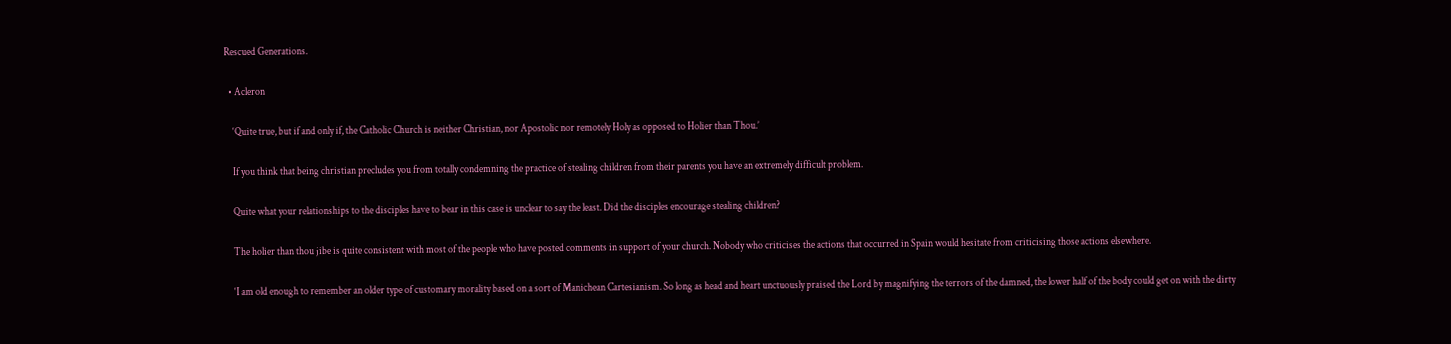Rescued Generations.

  • Acleron

    ‘Quite true, but if and only if, the Catholic Church is neither Christian, nor Apostolic nor remotely Holy as opposed to Holier than Thou.’

    If you think that being christian precludes you from totally condemning the practice of stealing children from their parents you have an extremely difficult problem.

    Quite what your relationships to the disciples have to bear in this case is unclear to say the least. Did the disciples encourage stealing children?

    The holier than thou jibe is quite consistent with most of the people who have posted comments in support of your church. Nobody who criticises the actions that occurred in Spain would hesitate from criticising those actions elsewhere.

    ‘I am old enough to remember an older type of customary morality based on a sort of Manichean Cartesianism. So long as head and heart unctuously praised the Lord by magnifying the terrors of the damned, the lower half of the body could get on with the dirty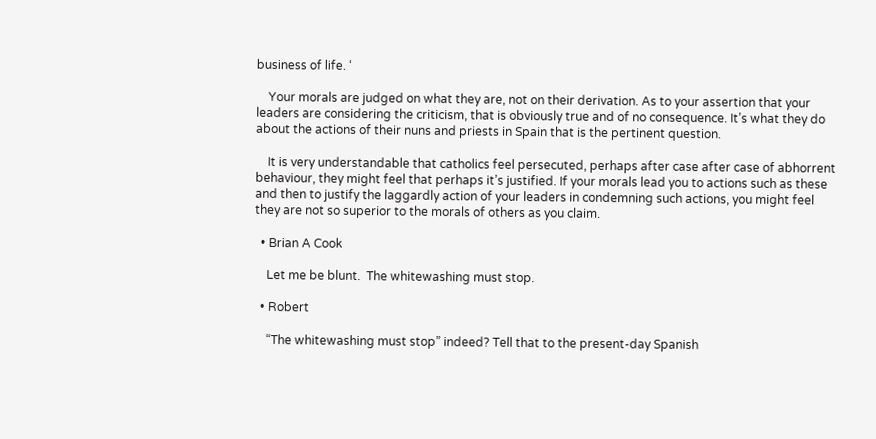business of life. ‘

    Your morals are judged on what they are, not on their derivation. As to your assertion that your leaders are considering the criticism, that is obviously true and of no consequence. It’s what they do about the actions of their nuns and priests in Spain that is the pertinent question.

    It is very understandable that catholics feel persecuted, perhaps after case after case of abhorrent behaviour, they might feel that perhaps it’s justified. If your morals lead you to actions such as these and then to justify the laggardly action of your leaders in condemning such actions, you might feel they are not so superior to the morals of others as you claim.

  • Brian A Cook

    Let me be blunt.  The whitewashing must stop.

  • Robert

    “The whitewashing must stop” indeed? Tell that to the present-day Spanish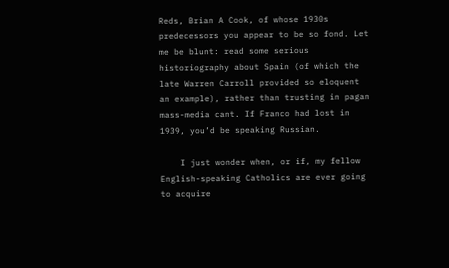Reds, Brian A Cook, of whose 1930s predecessors you appear to be so fond. Let me be blunt: read some serious historiography about Spain (of which the late Warren Carroll provided so eloquent an example), rather than trusting in pagan mass-media cant. If Franco had lost in 1939, you’d be speaking Russian.

    I just wonder when, or if, my fellow English-speaking Catholics are ever going to acquire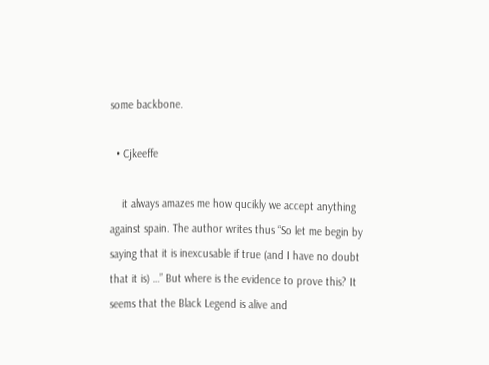some backbone.

  • Cjkeeffe

    it always amazes me how qucikly we accept anything against spain. The author writes thus “So let me begin by saying that it is inexcusable if true (and I have no doubt that it is) …” But where is the evidence to prove this? It seems that the Black Legend is alive and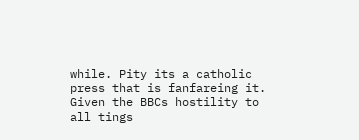while. Pity its a catholic press that is fanfareing it. Given the BBCs hostility to all tings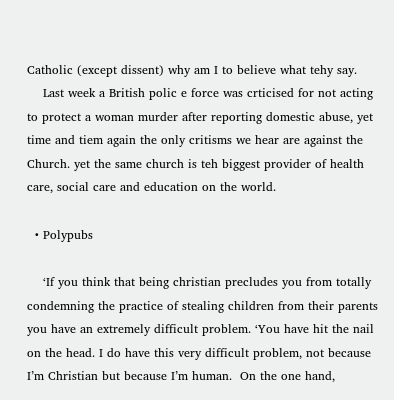Catholic (except dissent) why am I to believe what tehy say.
    Last week a British polic e force was crticised for not acting to protect a woman murder after reporting domestic abuse, yet time and tiem again the only critisms we hear are against the Church. yet the same church is teh biggest provider of health care, social care and education on the world.

  • Polypubs

    ‘If you think that being christian precludes you from totally condemning the practice of stealing children from their parents you have an extremely difficult problem. ‘You have hit the nail on the head. I do have this very difficult problem, not because I’m Christian but because I’m human.  On the one hand,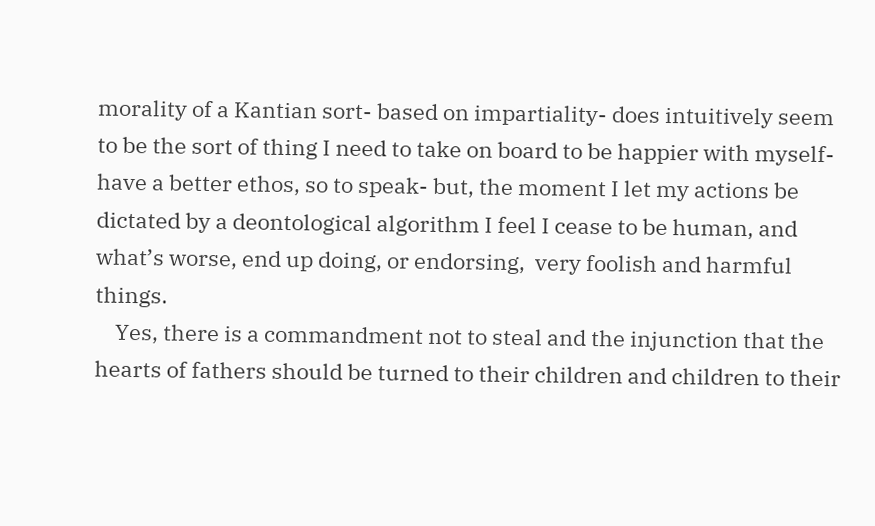morality of a Kantian sort- based on impartiality- does intuitively seem to be the sort of thing I need to take on board to be happier with myself- have a better ethos, so to speak- but, the moment I let my actions be dictated by a deontological algorithm I feel I cease to be human, and what’s worse, end up doing, or endorsing,  very foolish and harmful things.
    Yes, there is a commandment not to steal and the injunction that the hearts of fathers should be turned to their children and children to their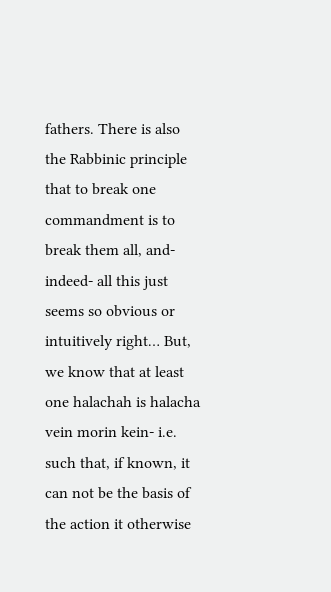fathers. There is also the Rabbinic principle that to break one commandment is to break them all, and- indeed- all this just seems so obvious or intuitively right… But, we know that at least one halachah is halacha vein morin kein- i.e. such that, if known, it can not be the basis of the action it otherwise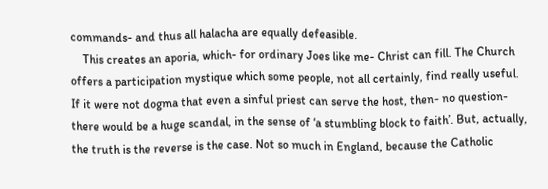commands- and thus all halacha are equally defeasible.
    This creates an aporia, which- for ordinary Joes like me- Christ can fill. The Church offers a participation mystique which some people, not all certainly, find really useful. If it were not dogma that even a sinful priest can serve the host, then- no question- there would be a huge scandal, in the sense of ‘a stumbling block to faith’. But, actually, the truth is the reverse is the case. Not so much in England, because the Catholic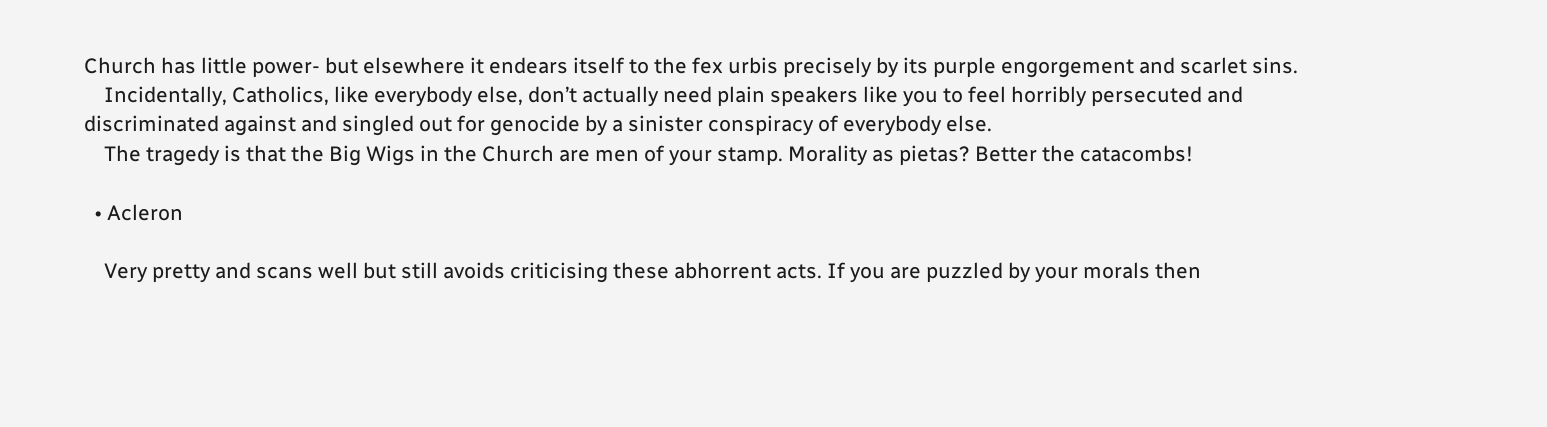Church has little power- but elsewhere it endears itself to the fex urbis precisely by its purple engorgement and scarlet sins.
    Incidentally, Catholics, like everybody else, don’t actually need plain speakers like you to feel horribly persecuted and discriminated against and singled out for genocide by a sinister conspiracy of everybody else.
    The tragedy is that the Big Wigs in the Church are men of your stamp. Morality as pietas? Better the catacombs!

  • Acleron

    Very pretty and scans well but still avoids criticising these abhorrent acts. If you are puzzled by your morals then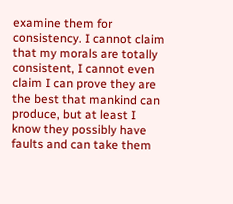examine them for consistency. I cannot claim that my morals are totally consistent, I cannot even claim I can prove they are the best that mankind can produce, but at least I know they possibly have faults and can take them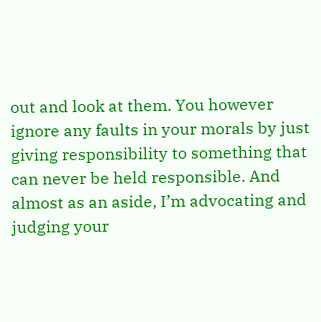out and look at them. You however ignore any faults in your morals by just giving responsibility to something that can never be held responsible. And almost as an aside, I’m advocating and judging your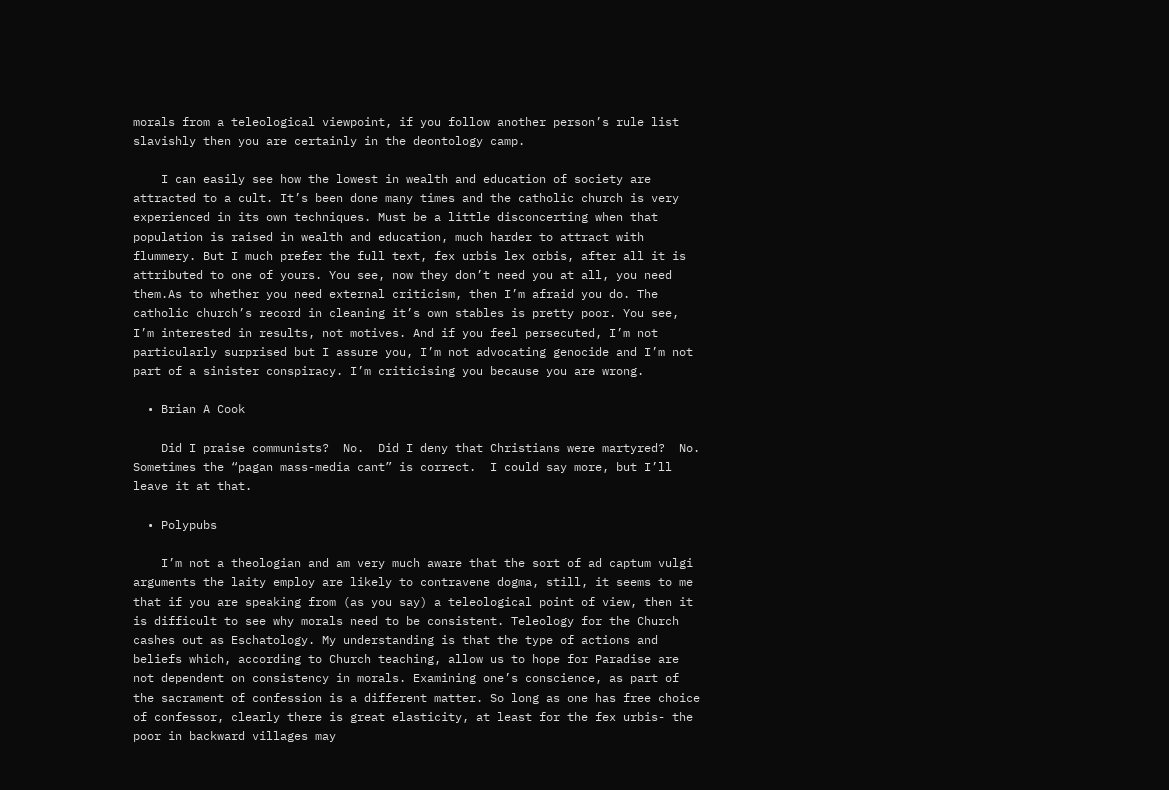morals from a teleological viewpoint, if you follow another person’s rule list slavishly then you are certainly in the deontology camp.

    I can easily see how the lowest in wealth and education of society are attracted to a cult. It’s been done many times and the catholic church is very experienced in its own techniques. Must be a little disconcerting when that population is raised in wealth and education, much harder to attract with flummery. But I much prefer the full text, fex urbis lex orbis, after all it is attributed to one of yours. You see, now they don’t need you at all, you need them.As to whether you need external criticism, then I’m afraid you do. The catholic church’s record in cleaning it’s own stables is pretty poor. You see, I’m interested in results, not motives. And if you feel persecuted, I’m not particularly surprised but I assure you, I’m not advocating genocide and I’m not part of a sinister conspiracy. I’m criticising you because you are wrong.

  • Brian A Cook

    Did I praise communists?  No.  Did I deny that Christians were martyred?  No.  Sometimes the “pagan mass-media cant” is correct.  I could say more, but I’ll leave it at that.

  • Polypubs

    I’m not a theologian and am very much aware that the sort of ad captum vulgi arguments the laity employ are likely to contravene dogma, still, it seems to me that if you are speaking from (as you say) a teleological point of view, then it is difficult to see why morals need to be consistent. Teleology for the Church cashes out as Eschatology. My understanding is that the type of actions and beliefs which, according to Church teaching, allow us to hope for Paradise are not dependent on consistency in morals. Examining one’s conscience, as part of the sacrament of confession is a different matter. So long as one has free choice of confessor, clearly there is great elasticity, at least for the fex urbis- the poor in backward villages may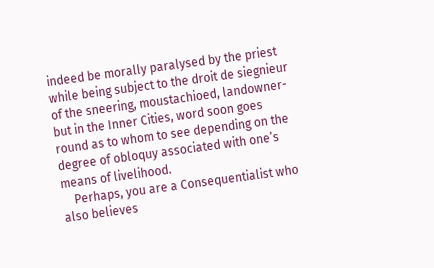indeed be morally paralysed by the priest while being subject to the droit de siegnieur of the sneering, moustachioed, landowner- but in the Inner Cities, word soon goes round as to whom to see depending on the degree of obloquy associated with one’s means of livelihood.
    Perhaps, you are a Consequentialist who also believes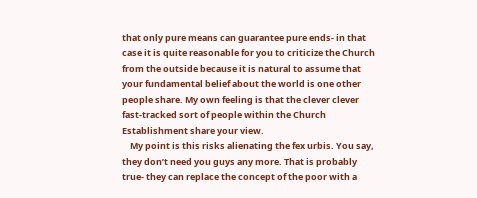that only pure means can guarantee pure ends- in that case it is quite reasonable for you to criticize the Church from the outside because it is natural to assume that your fundamental belief about the world is one other people share. My own feeling is that the clever clever fast-tracked sort of people within the Church Establishment share your view.
    My point is this risks alienating the fex urbis. You say, they don’t need you guys any more. That is probably true- they can replace the concept of the poor with a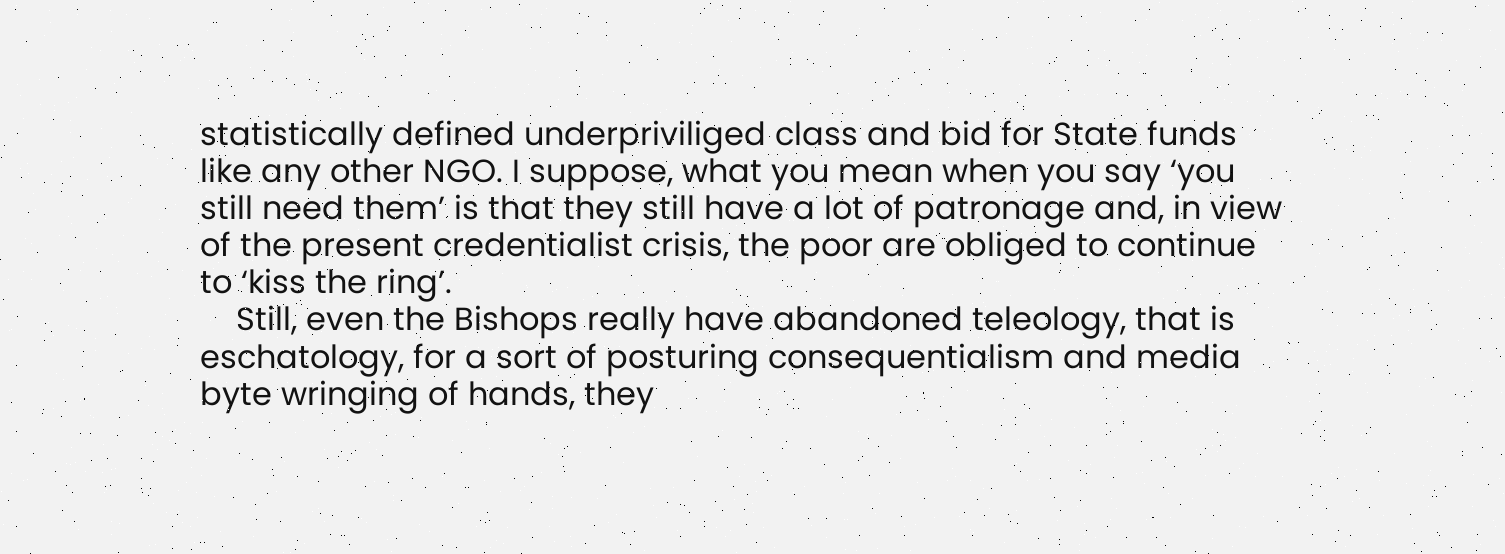statistically defined underpriviliged class and bid for State funds like any other NGO. I suppose, what you mean when you say ‘you still need them’ is that they still have a lot of patronage and, in view of the present credentialist crisis, the poor are obliged to continue to ‘kiss the ring’.
    Still, even the Bishops really have abandoned teleology, that is eschatology, for a sort of posturing consequentialism and media byte wringing of hands, they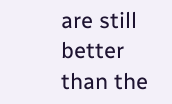are still better than the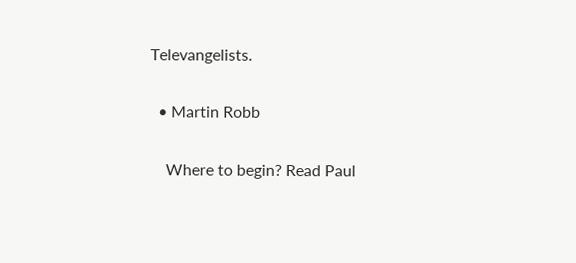Televangelists.

  • Martin Robb

    Where to begin? Read Paul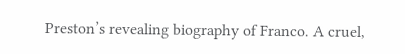Preston’s revealing biography of Franco. A cruel,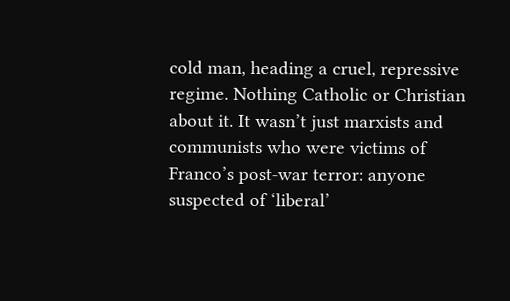cold man, heading a cruel, repressive regime. Nothing Catholic or Christian about it. It wasn’t just marxists and communists who were victims of Franco’s post-war terror: anyone suspected of ‘liberal’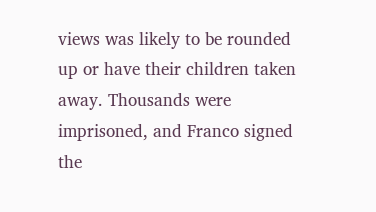views was likely to be rounded up or have their children taken away. Thousands were imprisoned, and Franco signed the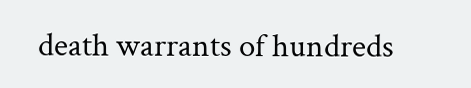death warrants of hundreds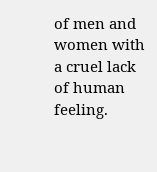of men and women with a cruel lack of human feeling.